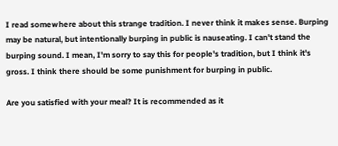I read somewhere about this strange tradition. I never think it makes sense. Burping may be natural, but intentionally burping in public is nauseating. I can't stand the burping sound. I mean, I'm sorry to say this for people's tradition, but I think it's gross. I think there should be some punishment for burping in public.

Are you satisfied with your meal? It is recommended as it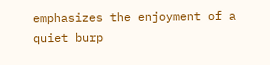emphasizes the enjoyment of a quiet burp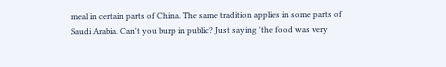meal in certain parts of China. The same tradition applies in some parts of Saudi Arabia. Can't you burp in public? Just saying 'the food was very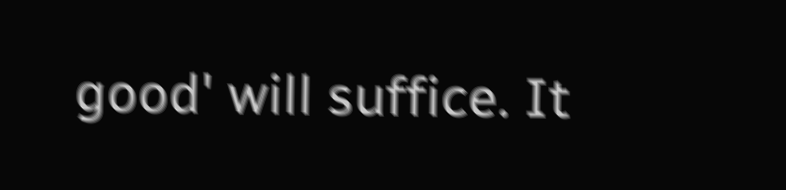good' will suffice. It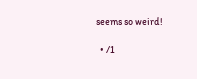seems so weird!

  • /1